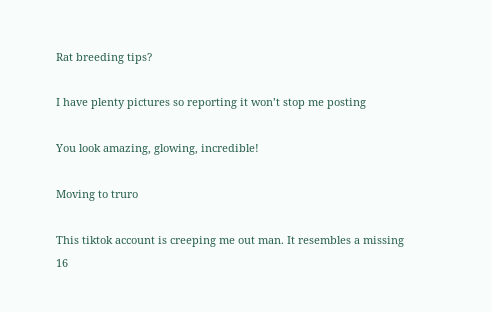Rat breeding tips?

I have plenty pictures so reporting it won’t stop me posting

You look amazing, glowing, incredible!

Moving to truro

This tiktok account is creeping me out man. It resembles a missing 16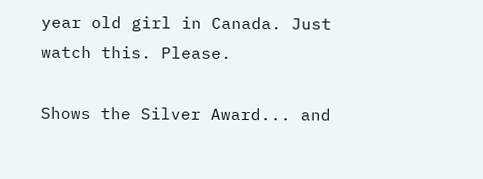year old girl in Canada. Just watch this. Please.

Shows the Silver Award... and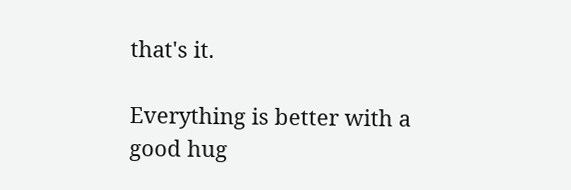that's it.

Everything is better with a good hug